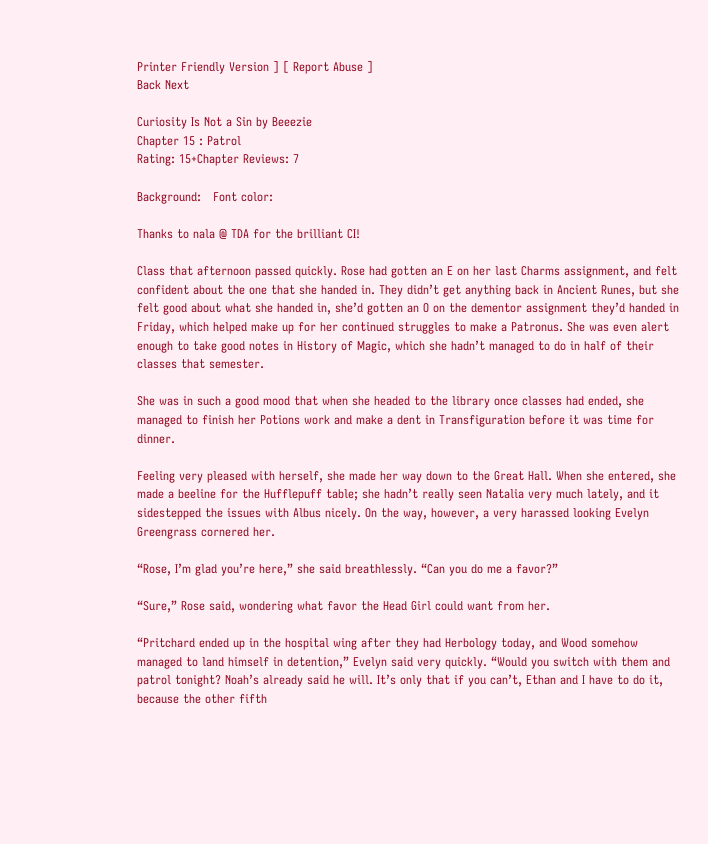Printer Friendly Version ] [ Report Abuse ]
Back Next

Curiosity Is Not a Sin by Beeezie
Chapter 15 : Patrol
Rating: 15+Chapter Reviews: 7

Background:   Font color:

Thanks to nala @ TDA for the brilliant CI!

Class that afternoon passed quickly. Rose had gotten an E on her last Charms assignment, and felt confident about the one that she handed in. They didn’t get anything back in Ancient Runes, but she felt good about what she handed in, she’d gotten an O on the dementor assignment they’d handed in Friday, which helped make up for her continued struggles to make a Patronus. She was even alert enough to take good notes in History of Magic, which she hadn’t managed to do in half of their classes that semester.

She was in such a good mood that when she headed to the library once classes had ended, she managed to finish her Potions work and make a dent in Transfiguration before it was time for dinner.

Feeling very pleased with herself, she made her way down to the Great Hall. When she entered, she made a beeline for the Hufflepuff table; she hadn’t really seen Natalia very much lately, and it sidestepped the issues with Albus nicely. On the way, however, a very harassed looking Evelyn Greengrass cornered her.

“Rose, I’m glad you’re here,” she said breathlessly. “Can you do me a favor?”

“Sure,” Rose said, wondering what favor the Head Girl could want from her.

“Pritchard ended up in the hospital wing after they had Herbology today, and Wood somehow managed to land himself in detention,” Evelyn said very quickly. “Would you switch with them and patrol tonight? Noah’s already said he will. It’s only that if you can’t, Ethan and I have to do it, because the other fifth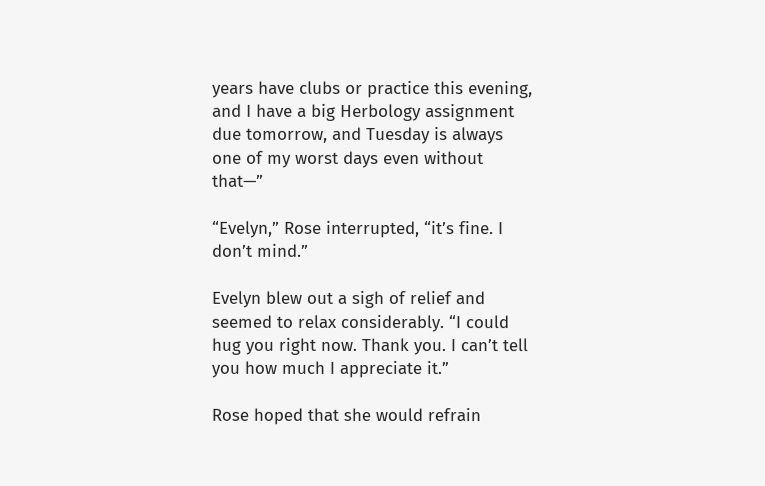years have clubs or practice this evening, and I have a big Herbology assignment due tomorrow, and Tuesday is always one of my worst days even without that—”

“Evelyn,” Rose interrupted, “it’s fine. I don’t mind.”

Evelyn blew out a sigh of relief and seemed to relax considerably. “I could hug you right now. Thank you. I can’t tell you how much I appreciate it.”

Rose hoped that she would refrain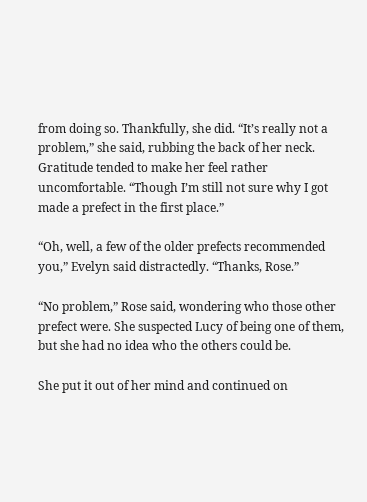from doing so. Thankfully, she did. “It’s really not a problem,” she said, rubbing the back of her neck. Gratitude tended to make her feel rather uncomfortable. “Though I’m still not sure why I got made a prefect in the first place.”

“Oh, well, a few of the older prefects recommended you,” Evelyn said distractedly. “Thanks, Rose.”

“No problem,” Rose said, wondering who those other prefect were. She suspected Lucy of being one of them, but she had no idea who the others could be.

She put it out of her mind and continued on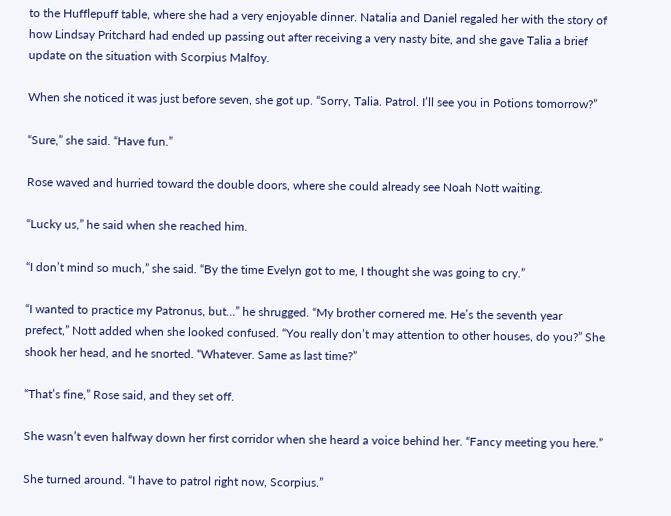to the Hufflepuff table, where she had a very enjoyable dinner. Natalia and Daniel regaled her with the story of how Lindsay Pritchard had ended up passing out after receiving a very nasty bite, and she gave Talia a brief update on the situation with Scorpius Malfoy.

When she noticed it was just before seven, she got up. “Sorry, Talia. Patrol. I’ll see you in Potions tomorrow?”

“Sure,” she said. “Have fun.”

Rose waved and hurried toward the double doors, where she could already see Noah Nott waiting.

“Lucky us,” he said when she reached him.

“I don’t mind so much,” she said. “By the time Evelyn got to me, I thought she was going to cry.”

“I wanted to practice my Patronus, but…” he shrugged. “My brother cornered me. He’s the seventh year prefect,” Nott added when she looked confused. “You really don’t may attention to other houses, do you?” She shook her head, and he snorted. “Whatever. Same as last time?”

“That’s fine,” Rose said, and they set off.

She wasn’t even halfway down her first corridor when she heard a voice behind her. “Fancy meeting you here.”

She turned around. “I have to patrol right now, Scorpius.”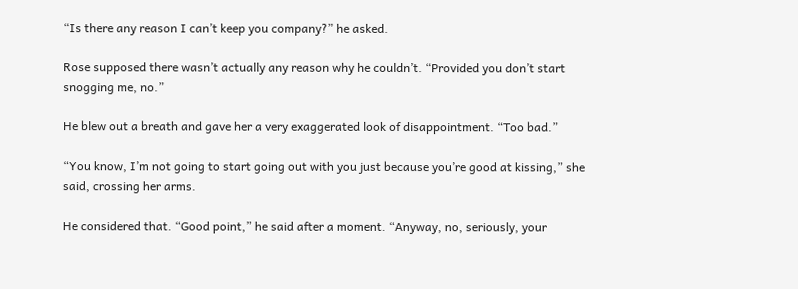“Is there any reason I can’t keep you company?” he asked.

Rose supposed there wasn’t actually any reason why he couldn’t. “Provided you don’t start snogging me, no.”

He blew out a breath and gave her a very exaggerated look of disappointment. “Too bad.”

“You know, I’m not going to start going out with you just because you’re good at kissing,” she said, crossing her arms.

He considered that. “Good point,” he said after a moment. “Anyway, no, seriously, your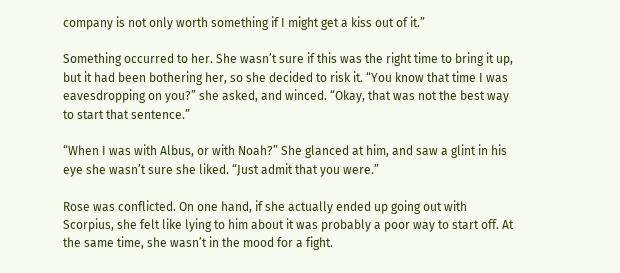company is not only worth something if I might get a kiss out of it.”

Something occurred to her. She wasn’t sure if this was the right time to bring it up, but it had been bothering her, so she decided to risk it. “You know that time I was eavesdropping on you?” she asked, and winced. “Okay, that was not the best way to start that sentence.”

“When I was with Albus, or with Noah?” She glanced at him, and saw a glint in his eye she wasn’t sure she liked. “Just admit that you were.”

Rose was conflicted. On one hand, if she actually ended up going out with Scorpius, she felt like lying to him about it was probably a poor way to start off. At the same time, she wasn’t in the mood for a fight.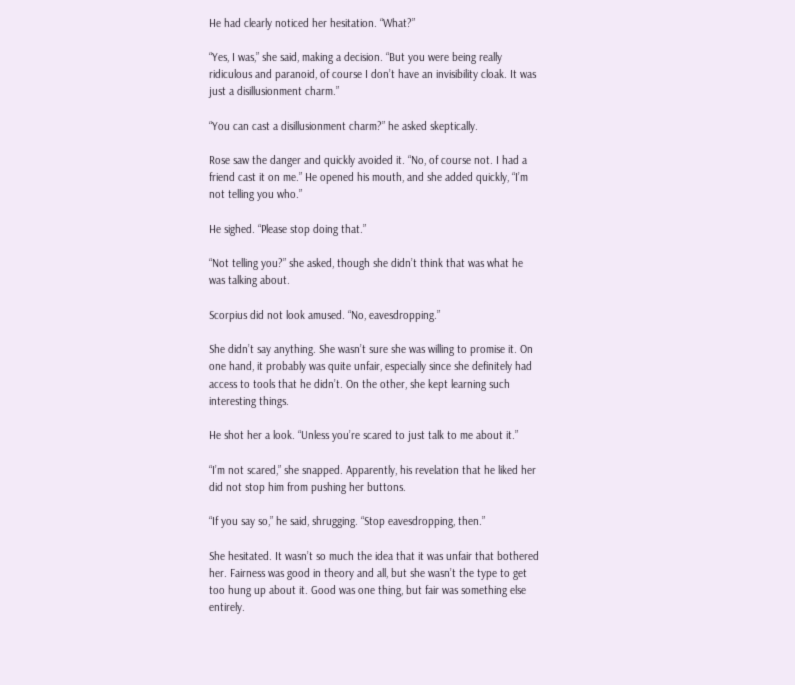He had clearly noticed her hesitation. “What?”

“Yes, I was,” she said, making a decision. “But you were being really ridiculous and paranoid, of course I don’t have an invisibility cloak. It was just a disillusionment charm.”

“You can cast a disillusionment charm?” he asked skeptically.

Rose saw the danger and quickly avoided it. “No, of course not. I had a friend cast it on me.” He opened his mouth, and she added quickly, “I’m not telling you who.”

He sighed. “Please stop doing that.”

“Not telling you?” she asked, though she didn’t think that was what he was talking about.

Scorpius did not look amused. “No, eavesdropping.”

She didn’t say anything. She wasn’t sure she was willing to promise it. On one hand, it probably was quite unfair, especially since she definitely had access to tools that he didn’t. On the other, she kept learning such interesting things.

He shot her a look. “Unless you’re scared to just talk to me about it.”

“I’m not scared,” she snapped. Apparently, his revelation that he liked her did not stop him from pushing her buttons.

“If you say so,” he said, shrugging. “Stop eavesdropping, then.”

She hesitated. It wasn’t so much the idea that it was unfair that bothered her. Fairness was good in theory and all, but she wasn’t the type to get too hung up about it. Good was one thing, but fair was something else entirely.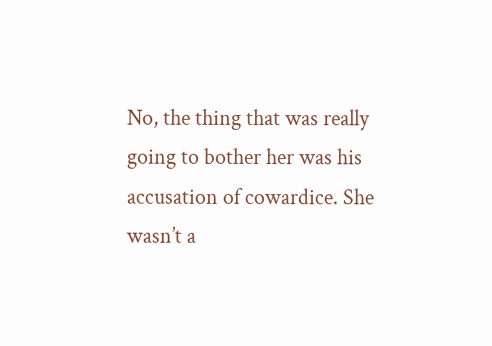No, the thing that was really going to bother her was his accusation of cowardice. She wasn’t a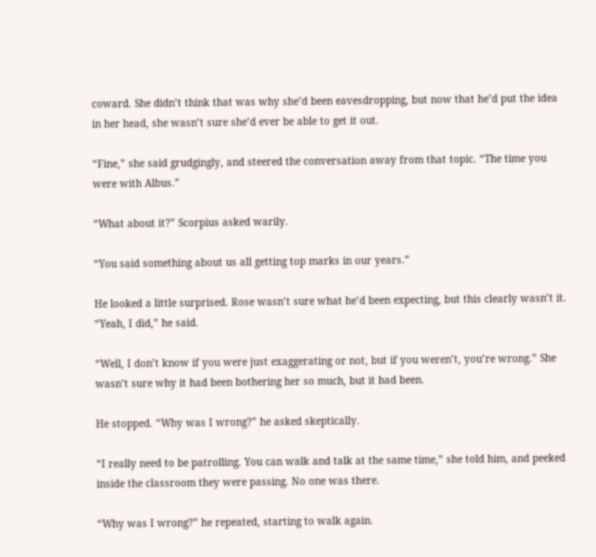coward. She didn’t think that was why she’d been eavesdropping, but now that he’d put the idea in her head, she wasn’t sure she’d ever be able to get it out.

“Fine,” she said grudgingly, and steered the conversation away from that topic. “The time you were with Albus.”

“What about it?” Scorpius asked warily.

“You said something about us all getting top marks in our years.”

He looked a little surprised. Rose wasn’t sure what he’d been expecting, but this clearly wasn’t it. “Yeah, I did,” he said.

“Well, I don’t know if you were just exaggerating or not, but if you weren’t, you’re wrong.” She wasn’t sure why it had been bothering her so much, but it had been.

He stopped. “Why was I wrong?” he asked skeptically.

“I really need to be patrolling. You can walk and talk at the same time,” she told him, and peeked inside the classroom they were passing. No one was there.

“Why was I wrong?” he repeated, starting to walk again.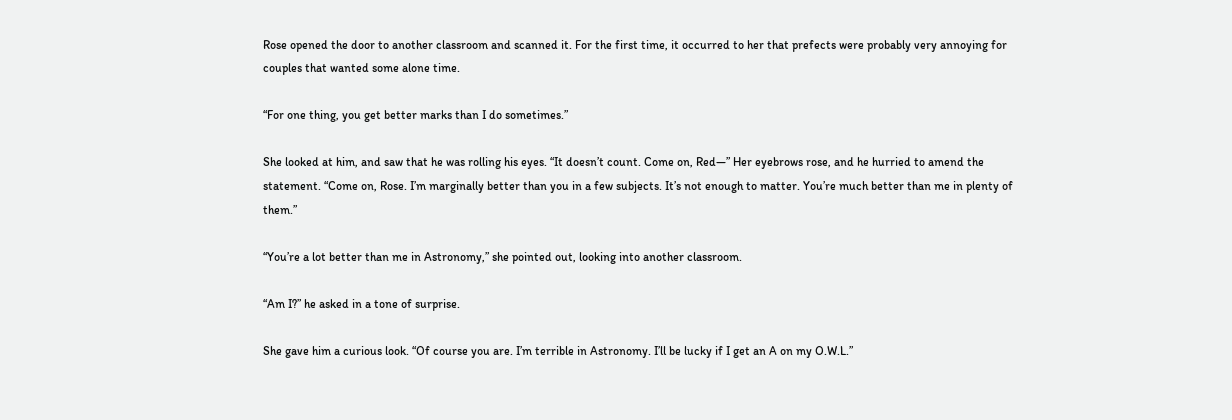Rose opened the door to another classroom and scanned it. For the first time, it occurred to her that prefects were probably very annoying for couples that wanted some alone time.

“For one thing, you get better marks than I do sometimes.”

She looked at him, and saw that he was rolling his eyes. “It doesn’t count. Come on, Red—” Her eyebrows rose, and he hurried to amend the statement. “Come on, Rose. I’m marginally better than you in a few subjects. It’s not enough to matter. You’re much better than me in plenty of them.”

“You’re a lot better than me in Astronomy,” she pointed out, looking into another classroom.

“Am I?” he asked in a tone of surprise.

She gave him a curious look. “Of course you are. I’m terrible in Astronomy. I’ll be lucky if I get an A on my O.W.L.”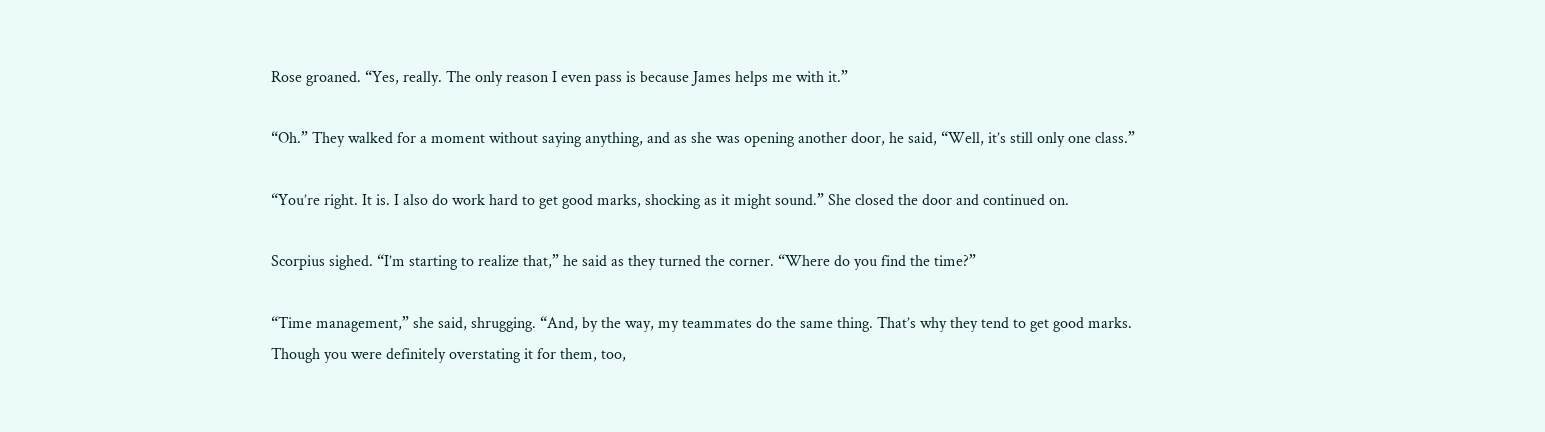Rose groaned. “Yes, really. The only reason I even pass is because James helps me with it.”

“Oh.” They walked for a moment without saying anything, and as she was opening another door, he said, “Well, it’s still only one class.”

“You’re right. It is. I also do work hard to get good marks, shocking as it might sound.” She closed the door and continued on.

Scorpius sighed. “I’m starting to realize that,” he said as they turned the corner. “Where do you find the time?”

“Time management,” she said, shrugging. “And, by the way, my teammates do the same thing. That’s why they tend to get good marks. Though you were definitely overstating it for them, too,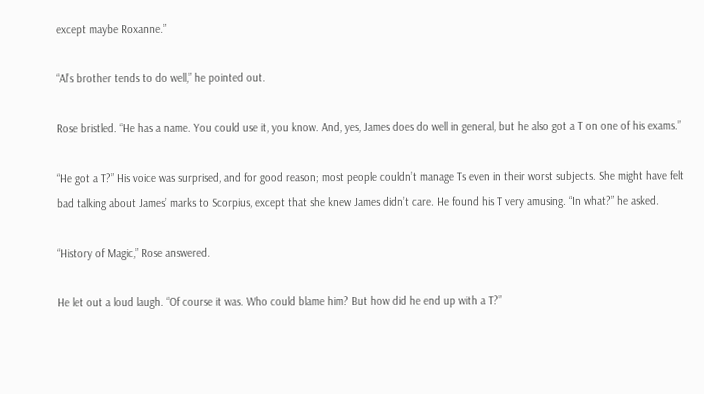except maybe Roxanne.”

“Al’s brother tends to do well,” he pointed out.

Rose bristled. “He has a name. You could use it, you know. And, yes, James does do well in general, but he also got a T on one of his exams.”

“He got a T?” His voice was surprised, and for good reason; most people couldn’t manage Ts even in their worst subjects. She might have felt bad talking about James’ marks to Scorpius, except that she knew James didn’t care. He found his T very amusing. “In what?” he asked.

“History of Magic,” Rose answered.

He let out a loud laugh. “Of course it was. Who could blame him? But how did he end up with a T?”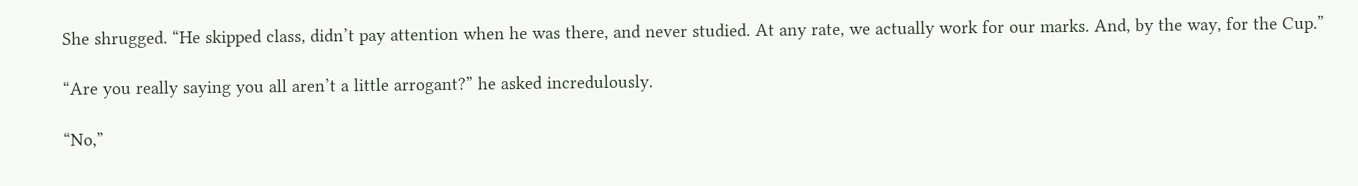She shrugged. “He skipped class, didn’t pay attention when he was there, and never studied. At any rate, we actually work for our marks. And, by the way, for the Cup.”

“Are you really saying you all aren’t a little arrogant?” he asked incredulously.

“No,”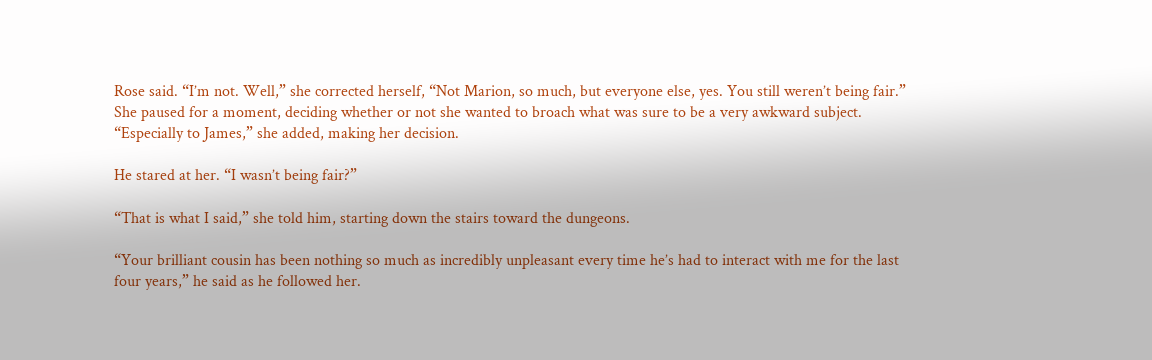Rose said. “I’m not. Well,” she corrected herself, “Not Marion, so much, but everyone else, yes. You still weren’t being fair.” She paused for a moment, deciding whether or not she wanted to broach what was sure to be a very awkward subject. “Especially to James,” she added, making her decision.

He stared at her. “I wasn’t being fair?”

“That is what I said,” she told him, starting down the stairs toward the dungeons.

“Your brilliant cousin has been nothing so much as incredibly unpleasant every time he’s had to interact with me for the last four years,” he said as he followed her.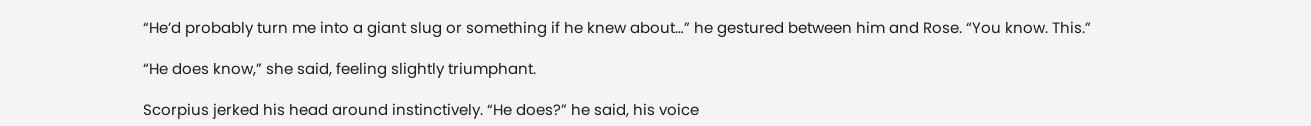“He’d probably turn me into a giant slug or something if he knew about…” he gestured between him and Rose. “You know. This.”

“He does know,” she said, feeling slightly triumphant.

Scorpius jerked his head around instinctively. “He does?” he said, his voice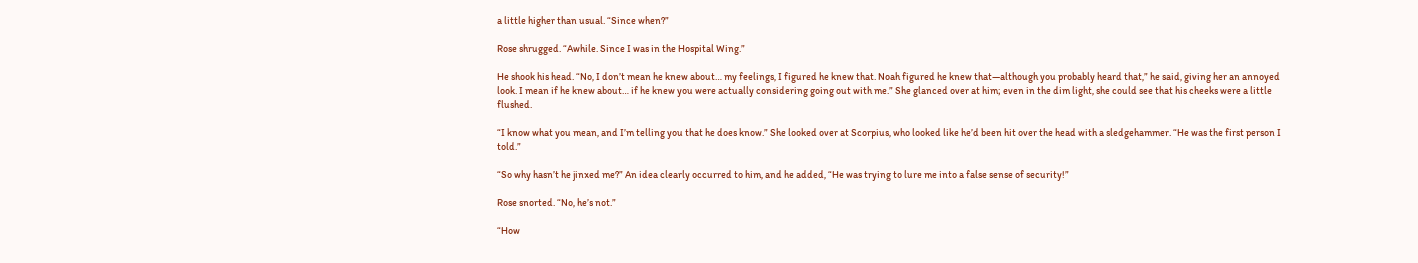a little higher than usual. “Since when?”

Rose shrugged. “Awhile. Since I was in the Hospital Wing.”

He shook his head. “No, I don’t mean he knew about… my feelings, I figured he knew that. Noah figured he knew that—although you probably heard that,” he said, giving her an annoyed look. I mean if he knew about… if he knew you were actually considering going out with me.” She glanced over at him; even in the dim light, she could see that his cheeks were a little flushed.

“I know what you mean, and I’m telling you that he does know.” She looked over at Scorpius, who looked like he’d been hit over the head with a sledgehammer. “He was the first person I told.”

“So why hasn’t he jinxed me?” An idea clearly occurred to him, and he added, “He was trying to lure me into a false sense of security!”

Rose snorted. “No, he’s not.”

“How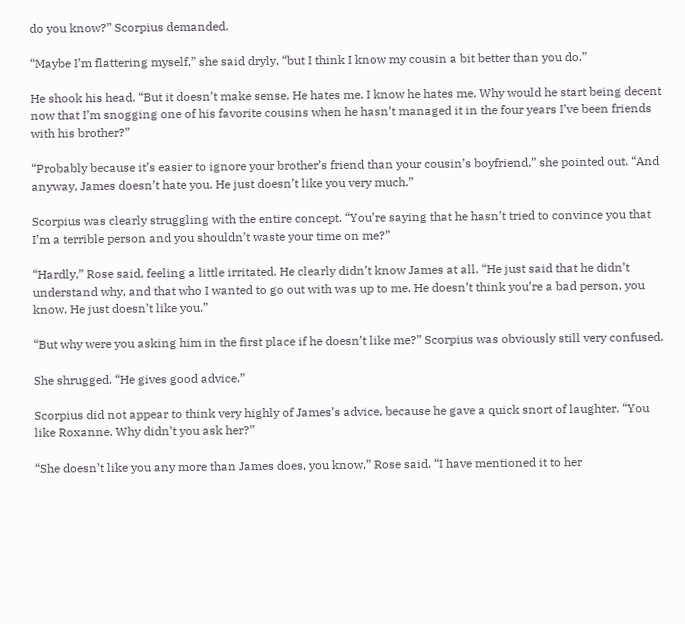do you know?” Scorpius demanded.

“Maybe I’m flattering myself,” she said dryly, “but I think I know my cousin a bit better than you do.”

He shook his head. “But it doesn’t make sense. He hates me. I know he hates me. Why would he start being decent now that I’m snogging one of his favorite cousins when he hasn’t managed it in the four years I’ve been friends with his brother?”

“Probably because it’s easier to ignore your brother’s friend than your cousin’s boyfriend,” she pointed out. “And anyway, James doesn’t hate you. He just doesn’t like you very much.”

Scorpius was clearly struggling with the entire concept. “You’re saying that he hasn’t tried to convince you that I’m a terrible person and you shouldn’t waste your time on me?”

“Hardly,” Rose said, feeling a little irritated. He clearly didn’t know James at all. “He just said that he didn’t understand why, and that who I wanted to go out with was up to me. He doesn’t think you’re a bad person, you know. He just doesn’t like you.”

“But why were you asking him in the first place if he doesn’t like me?” Scorpius was obviously still very confused.

She shrugged. “He gives good advice.”

Scorpius did not appear to think very highly of James’s advice, because he gave a quick snort of laughter. “You like Roxanne. Why didn’t you ask her?”

“She doesn’t like you any more than James does, you know,” Rose said. “I have mentioned it to her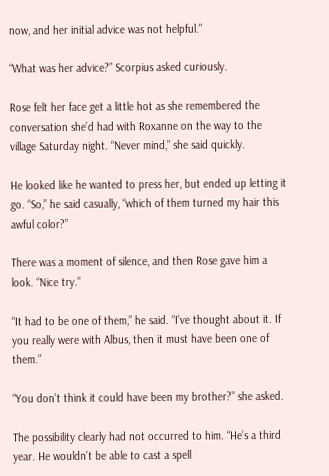now, and her initial advice was not helpful.”

“What was her advice?” Scorpius asked curiously.

Rose felt her face get a little hot as she remembered the conversation she’d had with Roxanne on the way to the village Saturday night. “Never mind,” she said quickly.

He looked like he wanted to press her, but ended up letting it go. “So,” he said casually, “which of them turned my hair this awful color?”

There was a moment of silence, and then Rose gave him a look. “Nice try.”

“It had to be one of them,” he said. “I’ve thought about it. If you really were with Albus, then it must have been one of them.”

“You don’t think it could have been my brother?” she asked.

The possibility clearly had not occurred to him. “He’s a third year. He wouldn’t be able to cast a spell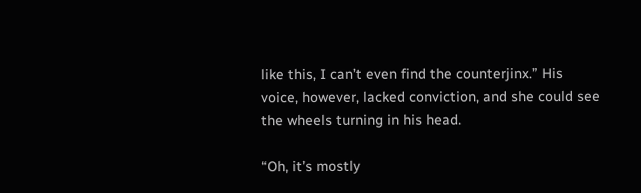like this, I can’t even find the counterjinx.” His voice, however, lacked conviction, and she could see the wheels turning in his head.

“Oh, it’s mostly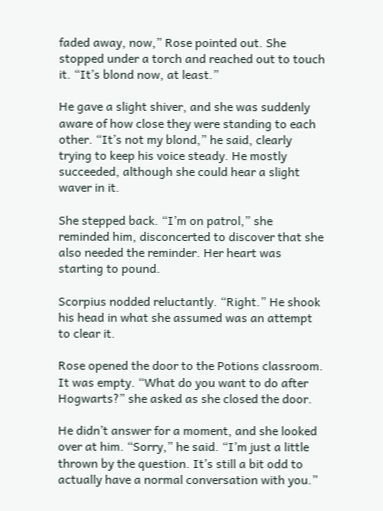faded away, now,” Rose pointed out. She stopped under a torch and reached out to touch it. “It’s blond now, at least.”

He gave a slight shiver, and she was suddenly aware of how close they were standing to each other. “It’s not my blond,” he said, clearly trying to keep his voice steady. He mostly succeeded, although she could hear a slight waver in it.

She stepped back. “I’m on patrol,” she reminded him, disconcerted to discover that she also needed the reminder. Her heart was starting to pound.

Scorpius nodded reluctantly. “Right.” He shook his head in what she assumed was an attempt to clear it.

Rose opened the door to the Potions classroom. It was empty. “What do you want to do after Hogwarts?” she asked as she closed the door.

He didn’t answer for a moment, and she looked over at him. “Sorry,” he said. “I’m just a little thrown by the question. It’s still a bit odd to actually have a normal conversation with you.”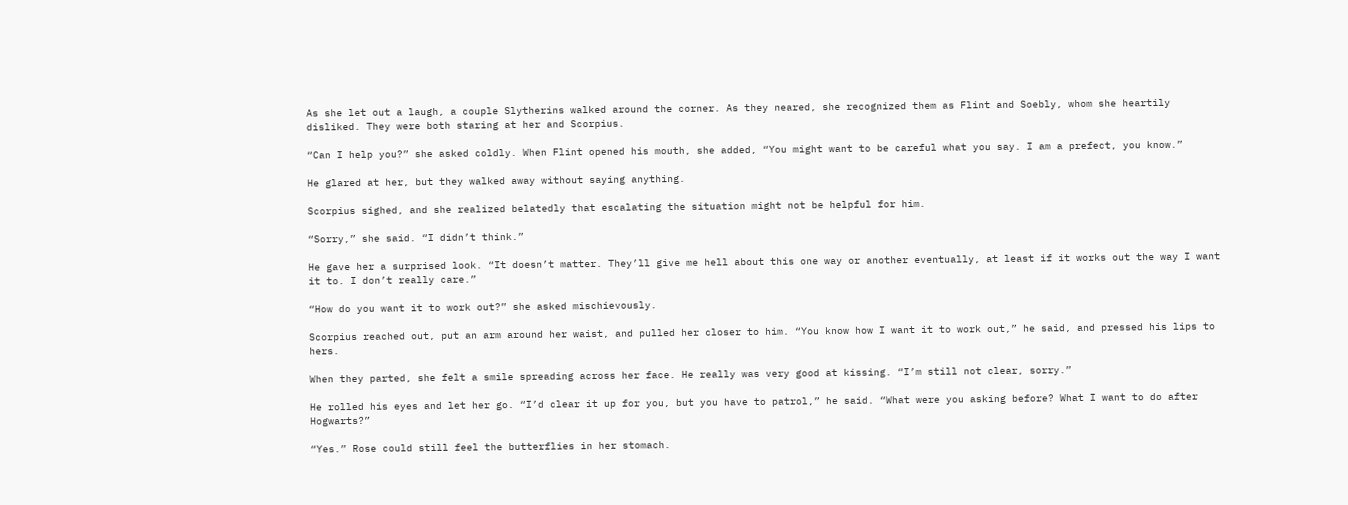As she let out a laugh, a couple Slytherins walked around the corner. As they neared, she recognized them as Flint and Soebly, whom she heartily disliked. They were both staring at her and Scorpius.

“Can I help you?” she asked coldly. When Flint opened his mouth, she added, “You might want to be careful what you say. I am a prefect, you know.”

He glared at her, but they walked away without saying anything.

Scorpius sighed, and she realized belatedly that escalating the situation might not be helpful for him.

“Sorry,” she said. “I didn’t think.”

He gave her a surprised look. “It doesn’t matter. They’ll give me hell about this one way or another eventually, at least if it works out the way I want it to. I don’t really care.”

“How do you want it to work out?” she asked mischievously.

Scorpius reached out, put an arm around her waist, and pulled her closer to him. “You know how I want it to work out,” he said, and pressed his lips to hers.

When they parted, she felt a smile spreading across her face. He really was very good at kissing. “I’m still not clear, sorry.”

He rolled his eyes and let her go. “I’d clear it up for you, but you have to patrol,” he said. “What were you asking before? What I want to do after Hogwarts?”

“Yes.” Rose could still feel the butterflies in her stomach.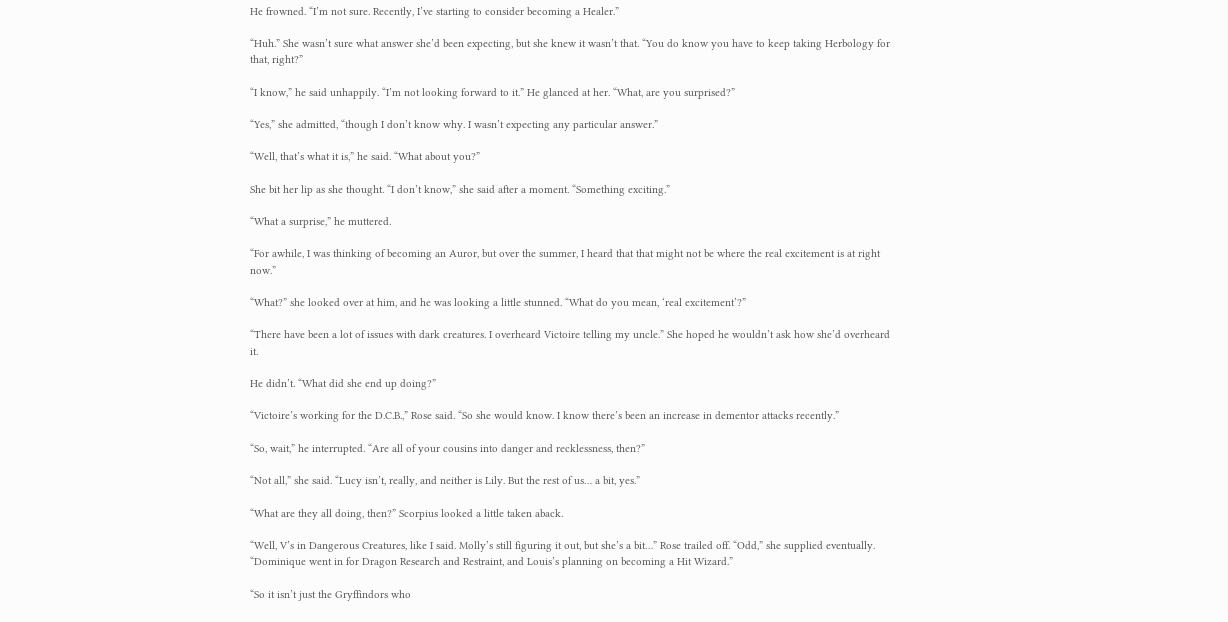He frowned. “I’m not sure. Recently, I’ve starting to consider becoming a Healer.”

“Huh.” She wasn’t sure what answer she’d been expecting, but she knew it wasn’t that. “You do know you have to keep taking Herbology for that, right?”

“I know,” he said unhappily. “I’m not looking forward to it.” He glanced at her. “What, are you surprised?”

“Yes,” she admitted, “though I don’t know why. I wasn’t expecting any particular answer.”

“Well, that’s what it is,” he said. “What about you?”

She bit her lip as she thought. “I don’t know,” she said after a moment. “Something exciting.”

“What a surprise,” he muttered.

“For awhile, I was thinking of becoming an Auror, but over the summer, I heard that that might not be where the real excitement is at right now.”

“What?” she looked over at him, and he was looking a little stunned. “What do you mean, ‘real excitement’?”

“There have been a lot of issues with dark creatures. I overheard Victoire telling my uncle.” She hoped he wouldn’t ask how she’d overheard it.

He didn’t. “What did she end up doing?”

“Victoire’s working for the D.C.B.,” Rose said. “So she would know. I know there’s been an increase in dementor attacks recently.”

“So, wait,” he interrupted. “Are all of your cousins into danger and recklessness, then?”

“Not all,” she said. “Lucy isn’t, really, and neither is Lily. But the rest of us… a bit, yes.”

“What are they all doing, then?” Scorpius looked a little taken aback.

“Well, V’s in Dangerous Creatures, like I said. Molly’s still figuring it out, but she’s a bit…” Rose trailed off. “Odd,” she supplied eventually. “Dominique went in for Dragon Research and Restraint, and Louis’s planning on becoming a Hit Wizard.”

“So it isn’t just the Gryffindors who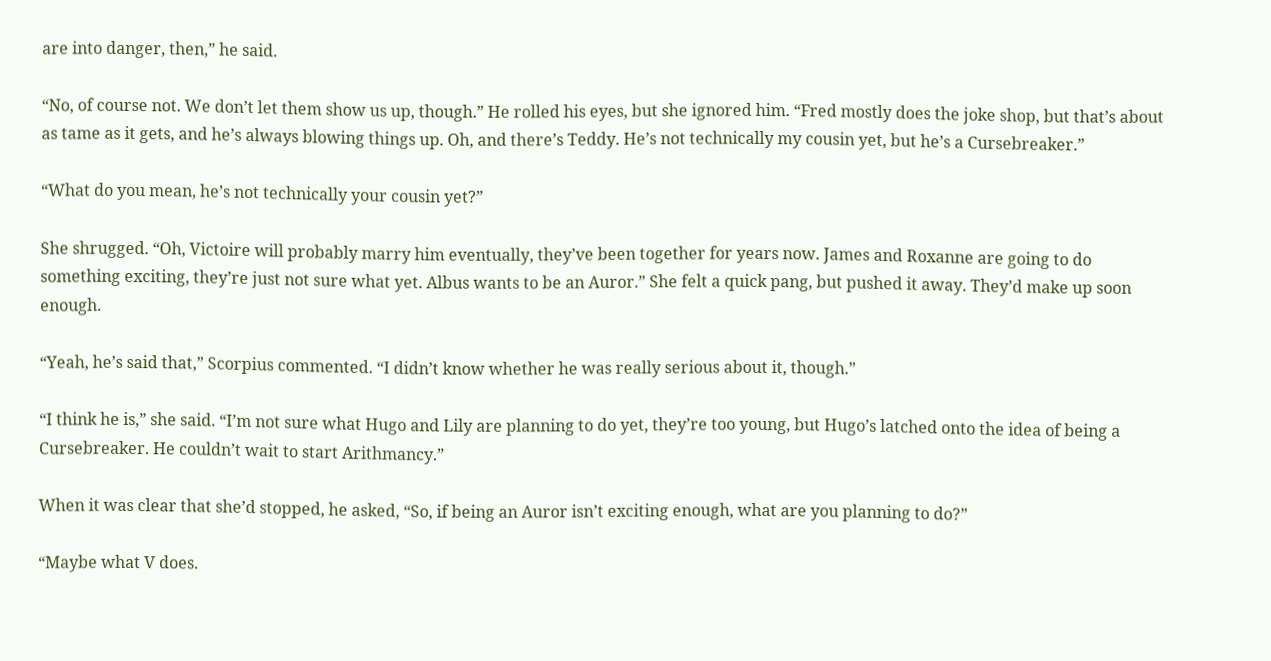are into danger, then,” he said.

“No, of course not. We don’t let them show us up, though.” He rolled his eyes, but she ignored him. “Fred mostly does the joke shop, but that’s about as tame as it gets, and he’s always blowing things up. Oh, and there’s Teddy. He’s not technically my cousin yet, but he’s a Cursebreaker.”

“What do you mean, he’s not technically your cousin yet?”

She shrugged. “Oh, Victoire will probably marry him eventually, they’ve been together for years now. James and Roxanne are going to do something exciting, they’re just not sure what yet. Albus wants to be an Auror.” She felt a quick pang, but pushed it away. They’d make up soon enough.

“Yeah, he’s said that,” Scorpius commented. “I didn’t know whether he was really serious about it, though.”

“I think he is,” she said. “I’m not sure what Hugo and Lily are planning to do yet, they’re too young, but Hugo’s latched onto the idea of being a Cursebreaker. He couldn’t wait to start Arithmancy.”

When it was clear that she’d stopped, he asked, “So, if being an Auror isn’t exciting enough, what are you planning to do?”

“Maybe what V does.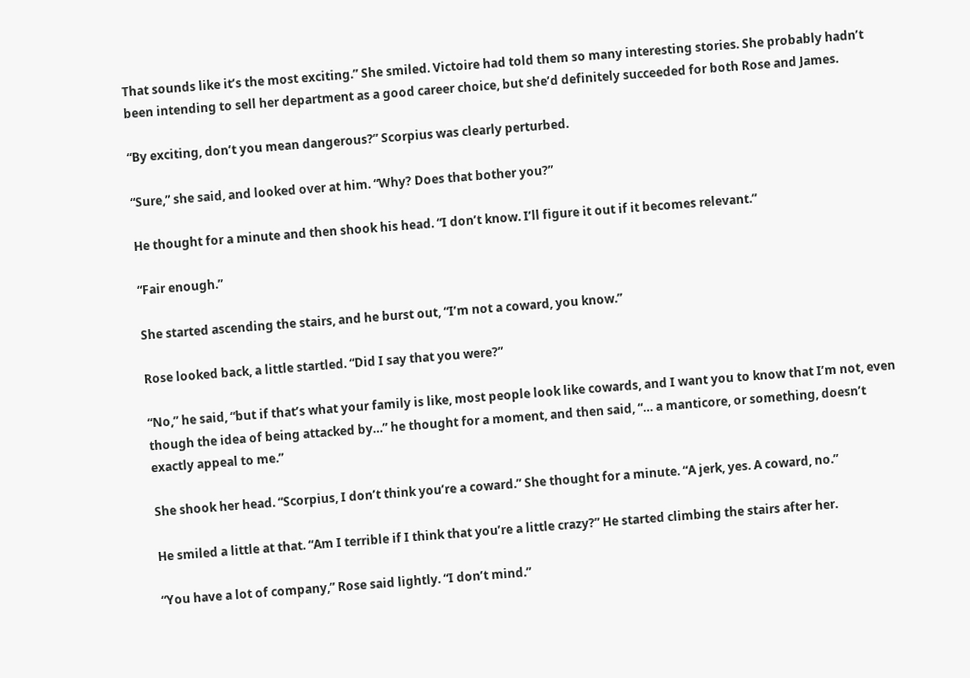That sounds like it’s the most exciting.” She smiled. Victoire had told them so many interesting stories. She probably hadn’t been intending to sell her department as a good career choice, but she’d definitely succeeded for both Rose and James.

“By exciting, don’t you mean dangerous?” Scorpius was clearly perturbed.

“Sure,” she said, and looked over at him. “Why? Does that bother you?”

He thought for a minute and then shook his head. “I don’t know. I’ll figure it out if it becomes relevant.”

“Fair enough.”

She started ascending the stairs, and he burst out, “I’m not a coward, you know.”

Rose looked back, a little startled. “Did I say that you were?”

“No,” he said, “but if that’s what your family is like, most people look like cowards, and I want you to know that I’m not, even though the idea of being attacked by…” he thought for a moment, and then said, “… a manticore, or something, doesn’t exactly appeal to me.”

She shook her head. “Scorpius, I don’t think you’re a coward.” She thought for a minute. “A jerk, yes. A coward, no.”

He smiled a little at that. “Am I terrible if I think that you’re a little crazy?” He started climbing the stairs after her.

“You have a lot of company,” Rose said lightly. “I don’t mind.”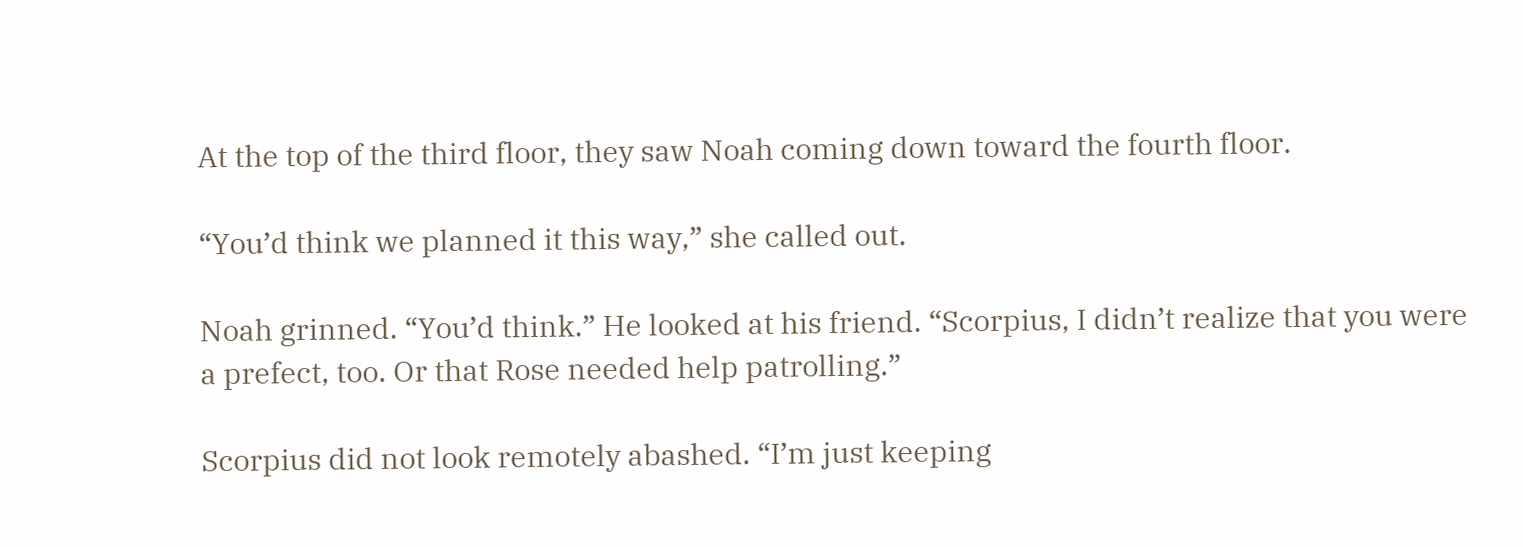At the top of the third floor, they saw Noah coming down toward the fourth floor.

“You’d think we planned it this way,” she called out.

Noah grinned. “You’d think.” He looked at his friend. “Scorpius, I didn’t realize that you were a prefect, too. Or that Rose needed help patrolling.”

Scorpius did not look remotely abashed. “I’m just keeping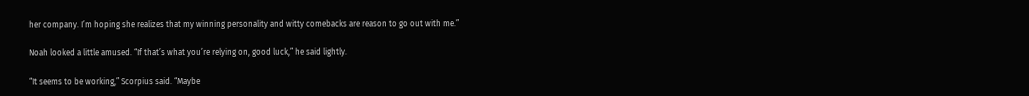her company. I’m hoping she realizes that my winning personality and witty comebacks are reason to go out with me.”

Noah looked a little amused. “If that’s what you’re relying on, good luck,” he said lightly.

“It seems to be working,” Scorpius said. “Maybe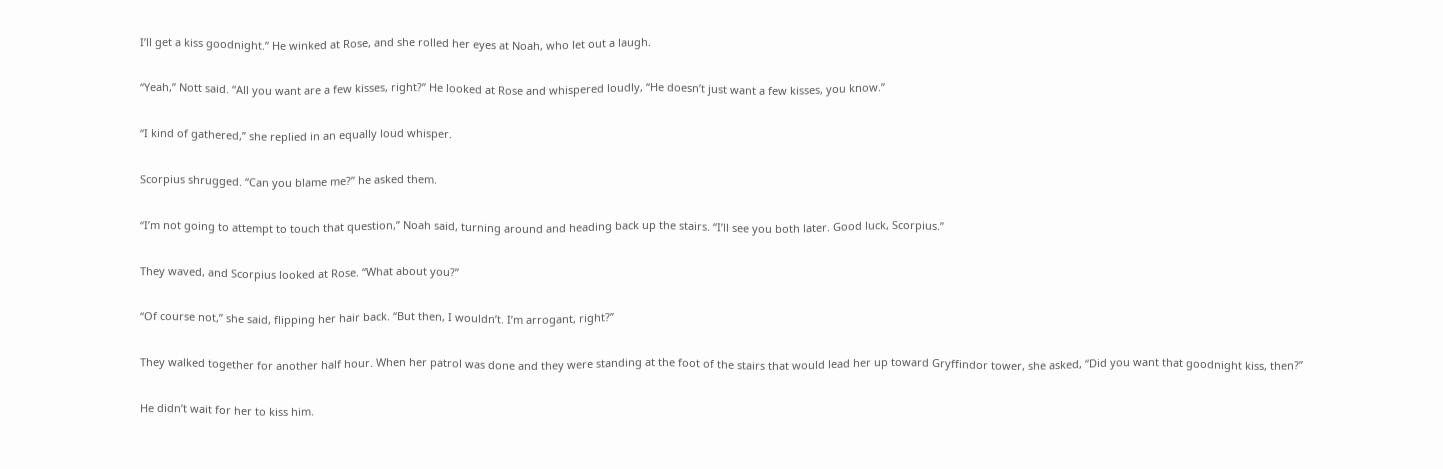I’ll get a kiss goodnight.” He winked at Rose, and she rolled her eyes at Noah, who let out a laugh.

“Yeah,” Nott said. “All you want are a few kisses, right?” He looked at Rose and whispered loudly, “He doesn’t just want a few kisses, you know.”

“I kind of gathered,” she replied in an equally loud whisper.

Scorpius shrugged. “Can you blame me?” he asked them.

“I’m not going to attempt to touch that question,” Noah said, turning around and heading back up the stairs. “I’ll see you both later. Good luck, Scorpius.”

They waved, and Scorpius looked at Rose. “What about you?”

“Of course not,” she said, flipping her hair back. “But then, I wouldn’t. I’m arrogant, right?”

They walked together for another half hour. When her patrol was done and they were standing at the foot of the stairs that would lead her up toward Gryffindor tower, she asked, “Did you want that goodnight kiss, then?”

He didn’t wait for her to kiss him.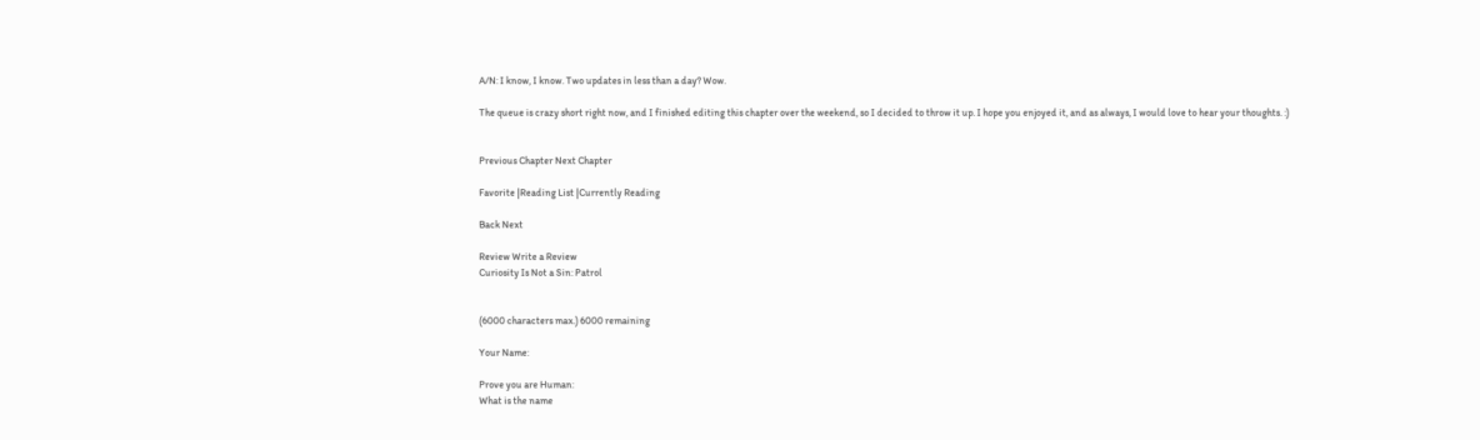A/N: I know, I know. Two updates in less than a day? Wow.

The queue is crazy short right now, and I finished editing this chapter over the weekend, so I decided to throw it up. I hope you enjoyed it, and as always, I would love to hear your thoughts. :)


Previous Chapter Next Chapter

Favorite |Reading List |Currently Reading

Back Next

Review Write a Review
Curiosity Is Not a Sin: Patrol


(6000 characters max.) 6000 remaining

Your Name:

Prove you are Human:
What is the name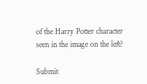of the Harry Potter character seen in the image on the left?

Submit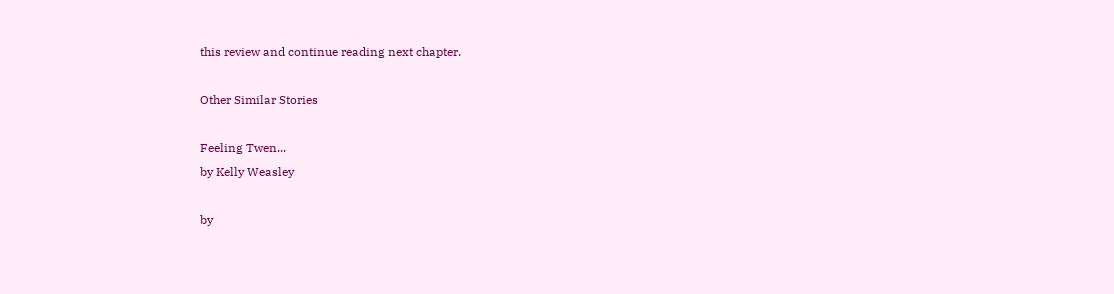this review and continue reading next chapter.

Other Similar Stories

Feeling Twen...
by Kelly Weasley

by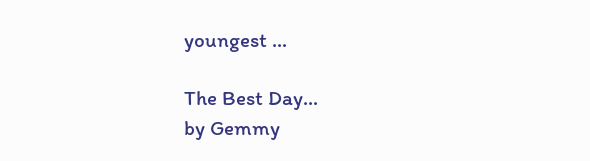youngest ...

The Best Day...
by Gemmy